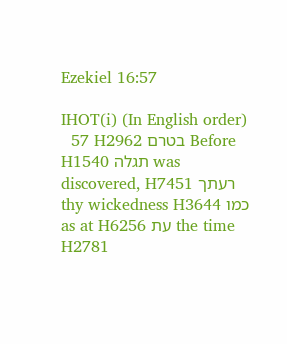Ezekiel 16:57

IHOT(i) (In English order)
  57 H2962 בטרם Before H1540 תגלה was discovered, H7451 רעתך thy wickedness H3644 כמו as at H6256 עת the time H2781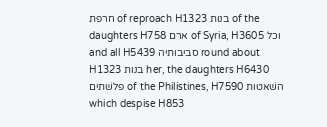חרפת of reproach H1323 בנות of the daughters H758 ארם of Syria, H3605 וכל and all H5439 סביבותיה round about H1323 בנות her, the daughters H6430 פלשׁתים of the Philistines, H7590 השׁאטות which despise H853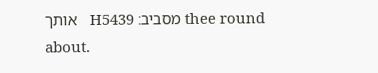אותך   H5439 מסביב׃ thee round about.